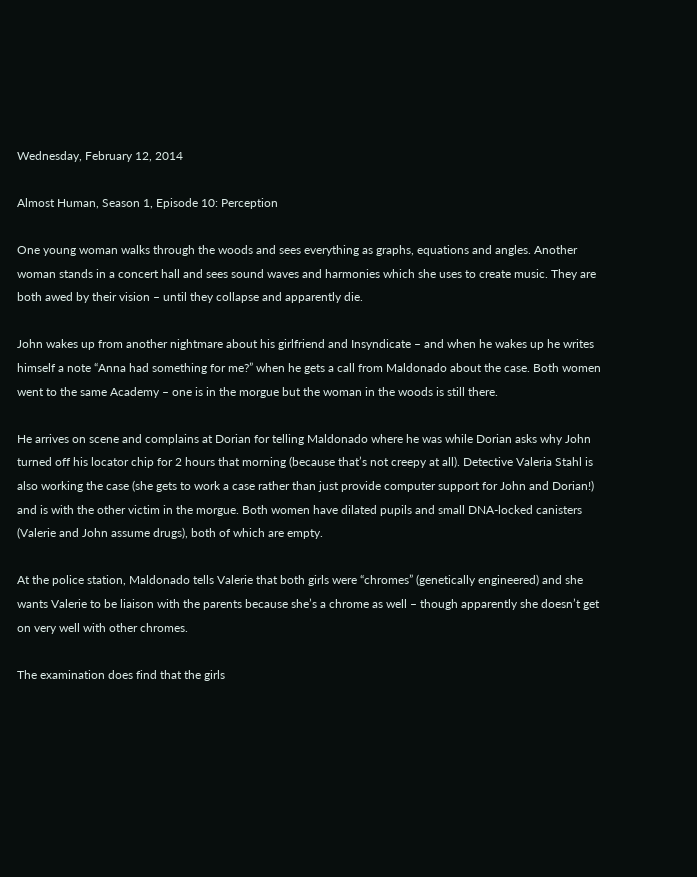Wednesday, February 12, 2014

Almost Human, Season 1, Episode 10: Perception

One young woman walks through the woods and sees everything as graphs, equations and angles. Another woman stands in a concert hall and sees sound waves and harmonies which she uses to create music. They are both awed by their vision – until they collapse and apparently die.

John wakes up from another nightmare about his girlfriend and Insyndicate – and when he wakes up he writes himself a note “Anna had something for me?” when he gets a call from Maldonado about the case. Both women went to the same Academy – one is in the morgue but the woman in the woods is still there.

He arrives on scene and complains at Dorian for telling Maldonado where he was while Dorian asks why John turned off his locator chip for 2 hours that morning (because that’s not creepy at all). Detective Valeria Stahl is also working the case (she gets to work a case rather than just provide computer support for John and Dorian!) and is with the other victim in the morgue. Both women have dilated pupils and small DNA-locked canisters (Valerie and John assume drugs), both of which are empty.

At the police station, Maldonado tells Valerie that both girls were “chromes” (genetically engineered) and she wants Valerie to be liaison with the parents because she’s a chrome as well – though apparently she doesn’t get on very well with other chromes.

The examination does find that the girls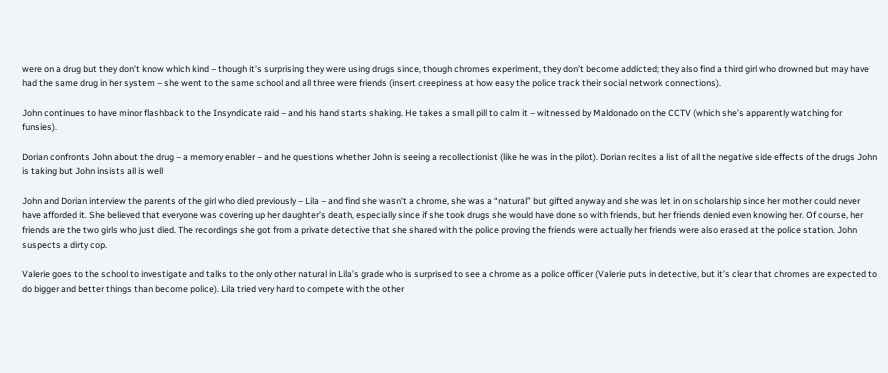were on a drug but they don’t know which kind – though it’s surprising they were using drugs since, though chromes experiment, they don’t become addicted; they also find a third girl who drowned but may have had the same drug in her system – she went to the same school and all three were friends (insert creepiness at how easy the police track their social network connections).

John continues to have minor flashback to the Insyndicate raid – and his hand starts shaking. He takes a small pill to calm it – witnessed by Maldonado on the CCTV (which she’s apparently watching for funsies).

Dorian confronts John about the drug – a memory enabler – and he questions whether John is seeing a recollectionist (like he was in the pilot). Dorian recites a list of all the negative side effects of the drugs John is taking but John insists all is well

John and Dorian interview the parents of the girl who died previously – Lila – and find she wasn’t a chrome, she was a “natural” but gifted anyway and she was let in on scholarship since her mother could never have afforded it. She believed that everyone was covering up her daughter’s death, especially since if she took drugs she would have done so with friends, but her friends denied even knowing her. Of course, her friends are the two girls who just died. The recordings she got from a private detective that she shared with the police proving the friends were actually her friends were also erased at the police station. John suspects a dirty cop.

Valerie goes to the school to investigate and talks to the only other natural in Lila’s grade who is surprised to see a chrome as a police officer (Valerie puts in detective, but it’s clear that chromes are expected to do bigger and better things than become police). Lila tried very hard to compete with the other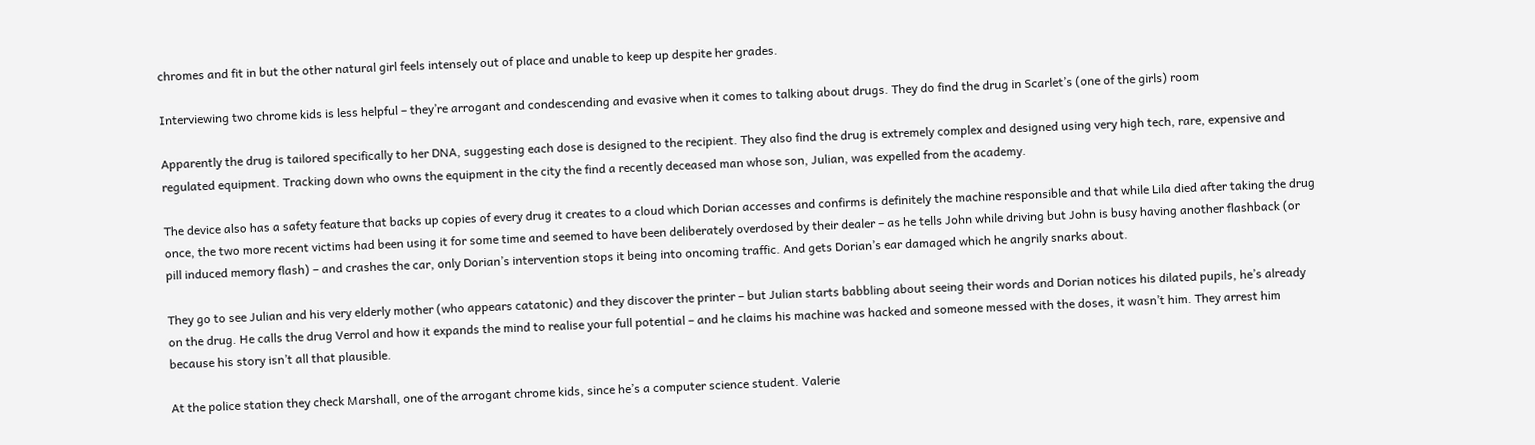chromes and fit in but the other natural girl feels intensely out of place and unable to keep up despite her grades.

Interviewing two chrome kids is less helpful – they’re arrogant and condescending and evasive when it comes to talking about drugs. They do find the drug in Scarlet’s (one of the girls) room

Apparently the drug is tailored specifically to her DNA, suggesting each dose is designed to the recipient. They also find the drug is extremely complex and designed using very high tech, rare, expensive and regulated equipment. Tracking down who owns the equipment in the city the find a recently deceased man whose son, Julian, was expelled from the academy.

The device also has a safety feature that backs up copies of every drug it creates to a cloud which Dorian accesses and confirms is definitely the machine responsible and that while Lila died after taking the drug once, the two more recent victims had been using it for some time and seemed to have been deliberately overdosed by their dealer – as he tells John while driving but John is busy having another flashback (or pill induced memory flash) – and crashes the car, only Dorian’s intervention stops it being into oncoming traffic. And gets Dorian’s ear damaged which he angrily snarks about.

They go to see Julian and his very elderly mother (who appears catatonic) and they discover the printer – but Julian starts babbling about seeing their words and Dorian notices his dilated pupils, he’s already on the drug. He calls the drug Verrol and how it expands the mind to realise your full potential – and he claims his machine was hacked and someone messed with the doses, it wasn’t him. They arrest him because his story isn’t all that plausible.

At the police station they check Marshall, one of the arrogant chrome kids, since he’s a computer science student. Valerie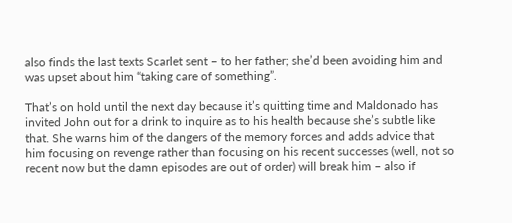also finds the last texts Scarlet sent – to her father; she’d been avoiding him and was upset about him “taking care of something”.

That’s on hold until the next day because it’s quitting time and Maldonado has invited John out for a drink to inquire as to his health because she’s subtle like that. She warns him of the dangers of the memory forces and adds advice that him focusing on revenge rather than focusing on his recent successes (well, not so recent now but the damn episodes are out of order) will break him – also if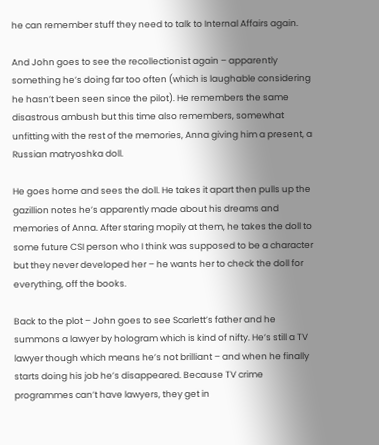he can remember stuff they need to talk to Internal Affairs again.

And John goes to see the recollectionist again – apparently something he’s doing far too often (which is laughable considering he hasn’t been seen since the pilot). He remembers the same disastrous ambush but this time also remembers, somewhat unfitting with the rest of the memories, Anna giving him a present, a Russian matryoshka doll.

He goes home and sees the doll. He takes it apart then pulls up the gazillion notes he’s apparently made about his dreams and memories of Anna. After staring mopily at them, he takes the doll to some future CSI person who I think was supposed to be a character but they never developed her – he wants her to check the doll for everything, off the books.

Back to the plot – John goes to see Scarlett’s father and he summons a lawyer by hologram which is kind of nifty. He’s still a TV lawyer though which means he’s not brilliant – and when he finally starts doing his job he’s disappeared. Because TV crime programmes can’t have lawyers, they get in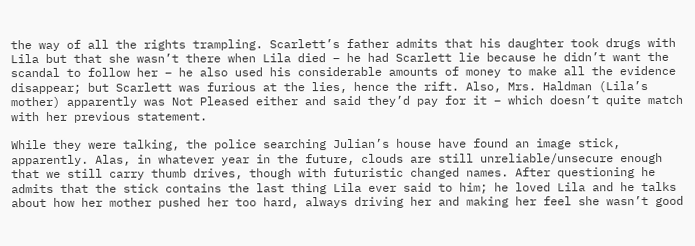the way of all the rights trampling. Scarlett’s father admits that his daughter took drugs with Lila but that she wasn’t there when Lila died – he had Scarlett lie because he didn’t want the scandal to follow her – he also used his considerable amounts of money to make all the evidence disappear; but Scarlett was furious at the lies, hence the rift. Also, Mrs. Haldman (Lila’s mother) apparently was Not Pleased either and said they’d pay for it – which doesn’t quite match with her previous statement.

While they were talking, the police searching Julian’s house have found an image stick, apparently. Alas, in whatever year in the future, clouds are still unreliable/unsecure enough that we still carry thumb drives, though with futuristic changed names. After questioning he admits that the stick contains the last thing Lila ever said to him; he loved Lila and he talks about how her mother pushed her too hard, always driving her and making her feel she wasn’t good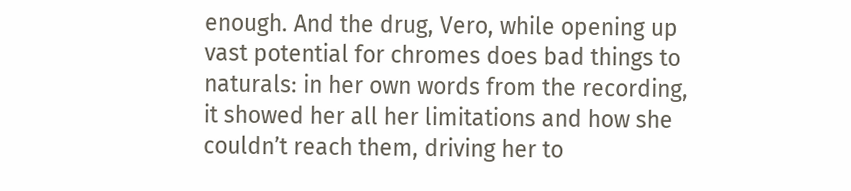enough. And the drug, Vero, while opening up vast potential for chromes does bad things to naturals: in her own words from the recording, it showed her all her limitations and how she couldn’t reach them, driving her to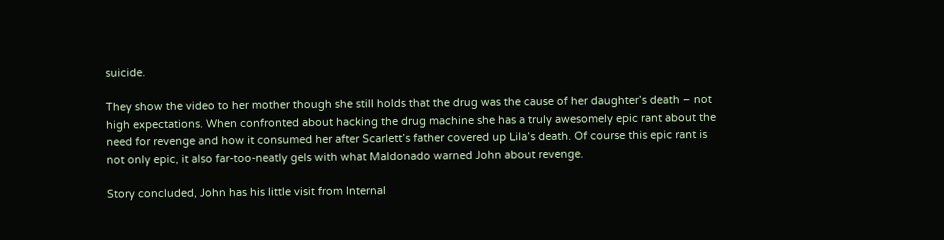suicide.

They show the video to her mother though she still holds that the drug was the cause of her daughter’s death – not high expectations. When confronted about hacking the drug machine she has a truly awesomely epic rant about the need for revenge and how it consumed her after Scarlett’s father covered up Lila’s death. Of course this epic rant is not only epic, it also far-too-neatly gels with what Maldonado warned John about revenge.

Story concluded, John has his little visit from Internal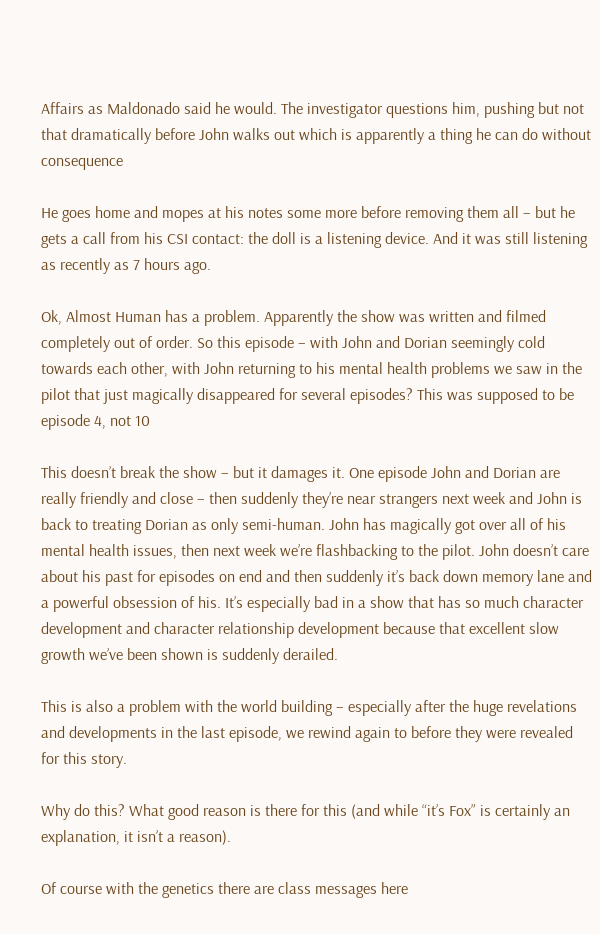Affairs as Maldonado said he would. The investigator questions him, pushing but not that dramatically before John walks out which is apparently a thing he can do without consequence

He goes home and mopes at his notes some more before removing them all – but he gets a call from his CSI contact: the doll is a listening device. And it was still listening as recently as 7 hours ago.

Ok, Almost Human has a problem. Apparently the show was written and filmed completely out of order. So this episode – with John and Dorian seemingly cold towards each other, with John returning to his mental health problems we saw in the pilot that just magically disappeared for several episodes? This was supposed to be episode 4, not 10

This doesn’t break the show – but it damages it. One episode John and Dorian are really friendly and close – then suddenly they’re near strangers next week and John is back to treating Dorian as only semi-human. John has magically got over all of his mental health issues, then next week we’re flashbacking to the pilot. John doesn’t care about his past for episodes on end and then suddenly it’s back down memory lane and a powerful obsession of his. It’s especially bad in a show that has so much character development and character relationship development because that excellent slow growth we’ve been shown is suddenly derailed.

This is also a problem with the world building – especially after the huge revelations and developments in the last episode, we rewind again to before they were revealed for this story.

Why do this? What good reason is there for this (and while “it’s Fox” is certainly an explanation, it isn’t a reason).

Of course with the genetics there are class messages here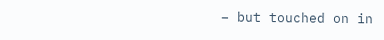– but touched on in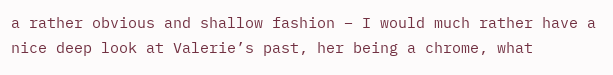a rather obvious and shallow fashion – I would much rather have a nice deep look at Valerie’s past, her being a chrome, what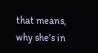that means, why she’s in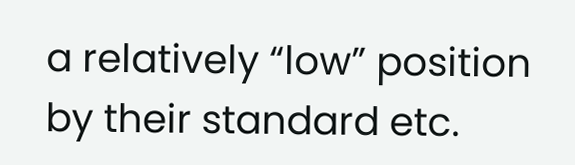a relatively “low” position by their standard etc.